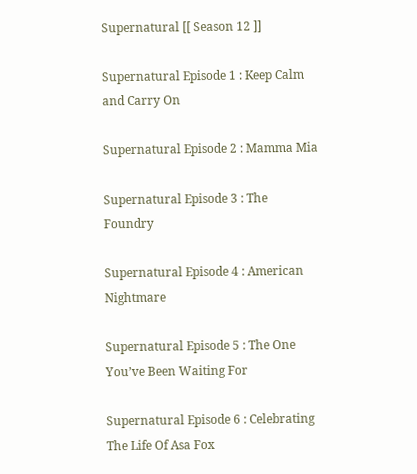Supernatural [[ Season 12 ]]

Supernatural Episode 1 : Keep Calm and Carry On

Supernatural Episode 2 : Mamma Mia

Supernatural Episode 3 : The Foundry

Supernatural Episode 4 : American Nightmare

Supernatural Episode 5 : The One You’ve Been Waiting For

Supernatural Episode 6 : Celebrating The Life Of Asa Fox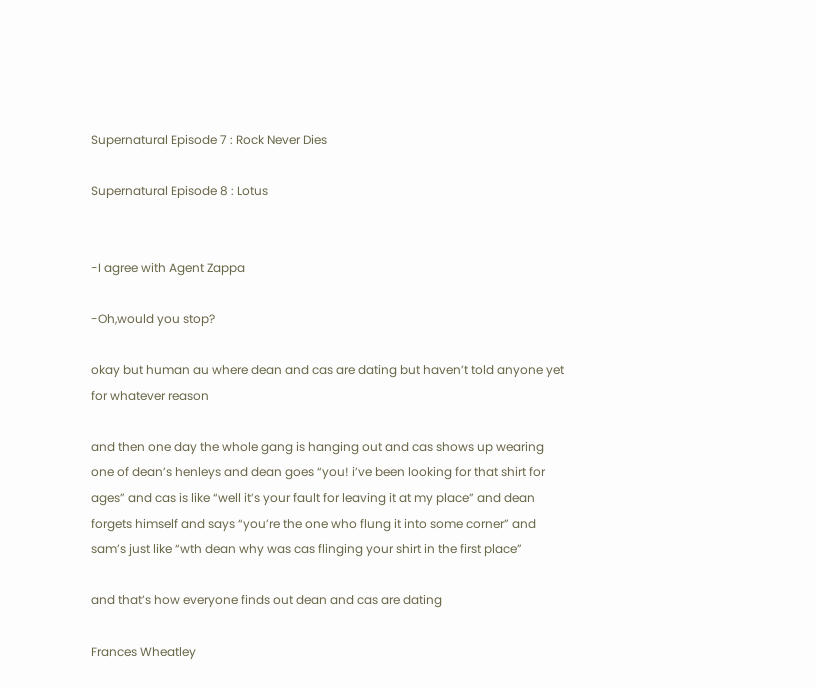Supernatural Episode 7 : Rock Never Dies

Supernatural Episode 8 : Lotus


-I agree with Agent Zappa

-Oh,would you stop?

okay but human au where dean and cas are dating but haven’t told anyone yet for whatever reason

and then one day the whole gang is hanging out and cas shows up wearing one of dean’s henleys and dean goes “you! i’ve been looking for that shirt for ages” and cas is like “well it’s your fault for leaving it at my place” and dean forgets himself and says “you’re the one who flung it into some corner” and sam’s just like “wth dean why was cas flinging your shirt in the first place”

and that’s how everyone finds out dean and cas are dating

Frances Wheatley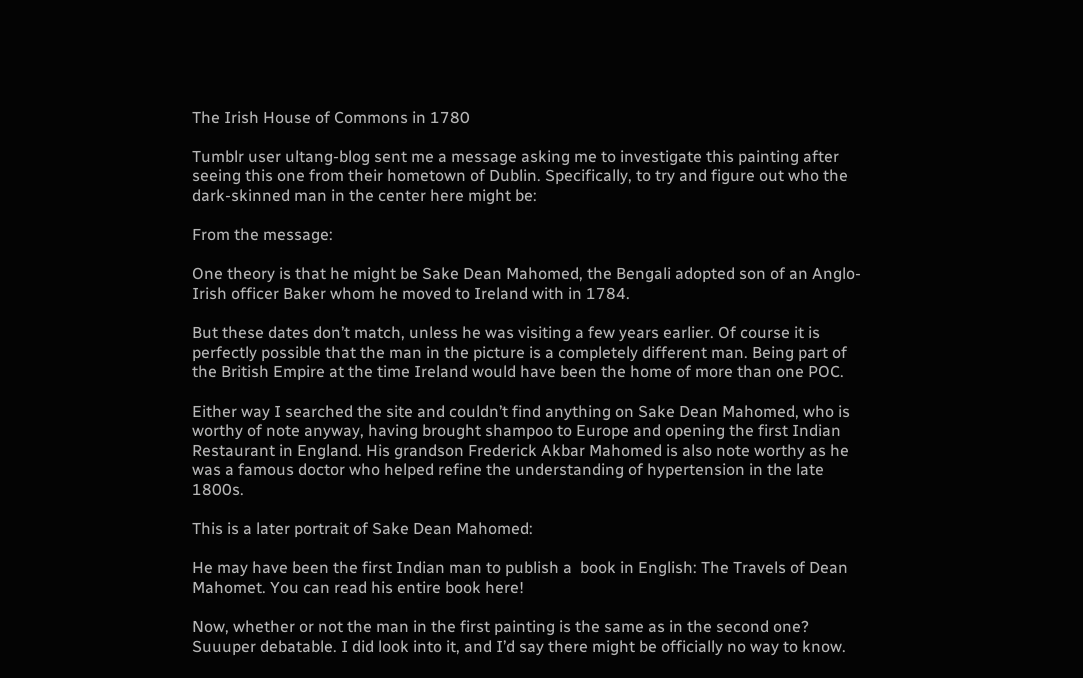The Irish House of Commons in 1780

Tumblr user ultang-blog sent me a message asking me to investigate this painting after seeing this one from their hometown of Dublin. Specifically, to try and figure out who the dark-skinned man in the center here might be:

From the message:

One theory is that he might be Sake Dean Mahomed, the Bengali adopted son of an Anglo-Irish officer Baker whom he moved to Ireland with in 1784.

But these dates don’t match, unless he was visiting a few years earlier. Of course it is perfectly possible that the man in the picture is a completely different man. Being part of the British Empire at the time Ireland would have been the home of more than one POC.

Either way I searched the site and couldn’t find anything on Sake Dean Mahomed, who is worthy of note anyway, having brought shampoo to Europe and opening the first Indian Restaurant in England. His grandson Frederick Akbar Mahomed is also note worthy as he was a famous doctor who helped refine the understanding of hypertension in the late 1800s.

This is a later portrait of Sake Dean Mahomed:

He may have been the first Indian man to publish a  book in English: The Travels of Dean Mahomet. You can read his entire book here!

Now, whether or not the man in the first painting is the same as in the second one? Suuuper debatable. I did look into it, and I’d say there might be officially no way to know.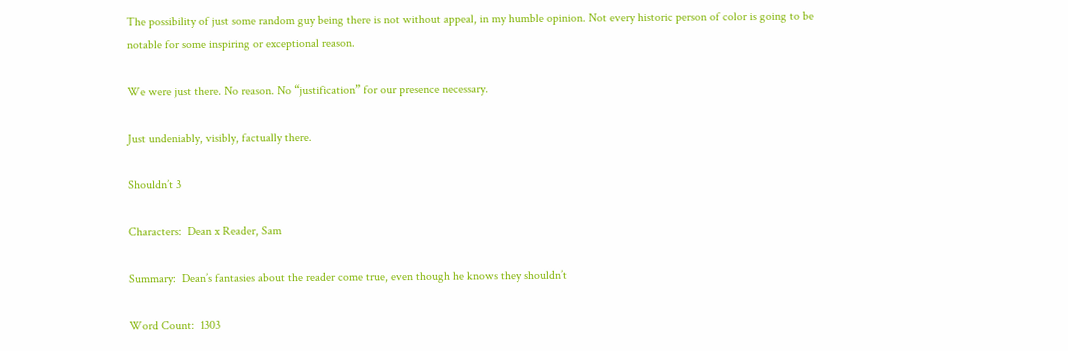The possibility of just some random guy being there is not without appeal, in my humble opinion. Not every historic person of color is going to be notable for some inspiring or exceptional reason.

We were just there. No reason. No “justification” for our presence necessary.

Just undeniably, visibly, factually there.

Shouldn’t 3

Characters:  Dean x Reader, Sam

Summary:  Dean’s fantasies about the reader come true, even though he knows they shouldn’t

Word Count:  1303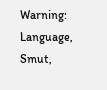Warning:  Language, Smut,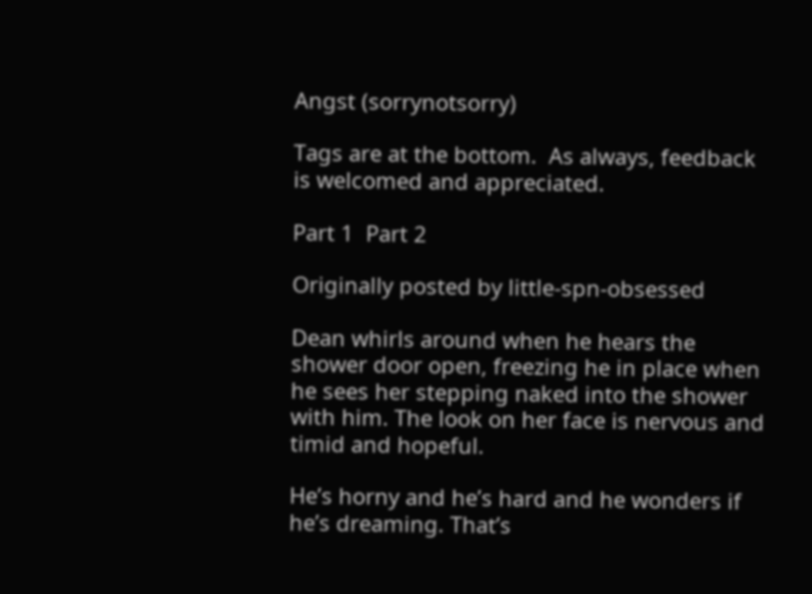Angst (sorrynotsorry)

Tags are at the bottom.  As always, feedback is welcomed and appreciated.

Part 1  Part 2

Originally posted by little-spn-obsessed

Dean whirls around when he hears the shower door open, freezing he in place when he sees her stepping naked into the shower with him. The look on her face is nervous and timid and hopeful.

He’s horny and he’s hard and he wonders if he’s dreaming. That’s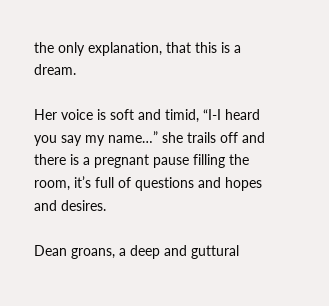the only explanation, that this is a dream.

Her voice is soft and timid, “I-I heard you say my name…” she trails off and there is a pregnant pause filling the room, it’s full of questions and hopes and desires.

Dean groans, a deep and guttural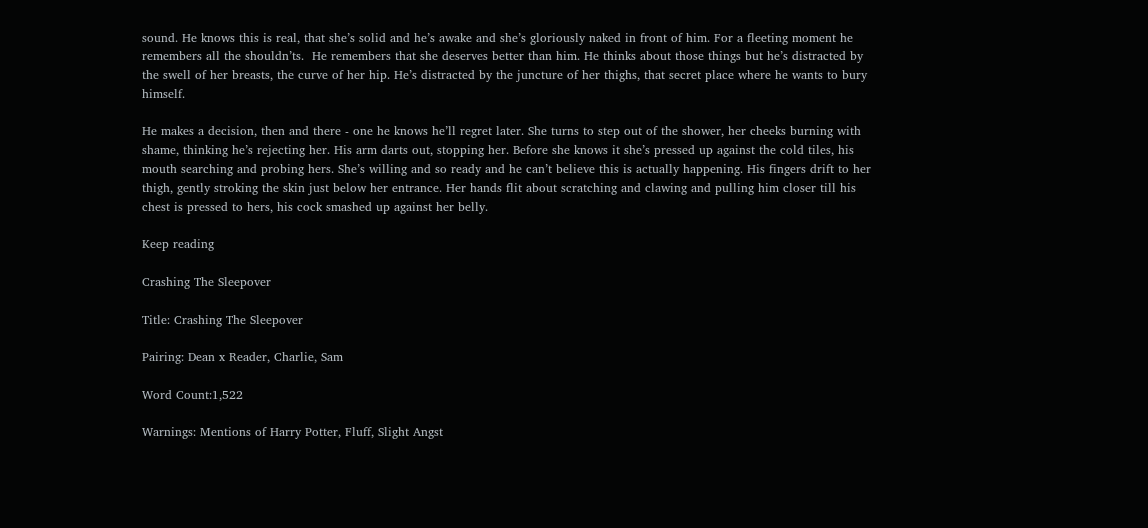sound. He knows this is real, that she’s solid and he’s awake and she’s gloriously naked in front of him. For a fleeting moment he remembers all the shouldn’ts.  He remembers that she deserves better than him. He thinks about those things but he’s distracted by the swell of her breasts, the curve of her hip. He’s distracted by the juncture of her thighs, that secret place where he wants to bury himself.

He makes a decision, then and there - one he knows he’ll regret later. She turns to step out of the shower, her cheeks burning with shame, thinking he’s rejecting her. His arm darts out, stopping her. Before she knows it she’s pressed up against the cold tiles, his mouth searching and probing hers. She’s willing and so ready and he can’t believe this is actually happening. His fingers drift to her thigh, gently stroking the skin just below her entrance. Her hands flit about scratching and clawing and pulling him closer till his chest is pressed to hers, his cock smashed up against her belly.

Keep reading

Crashing The Sleepover

Title: Crashing The Sleepover

Pairing: Dean x Reader, Charlie, Sam

Word Count:1,522

Warnings: Mentions of Harry Potter, Fluff, Slight Angst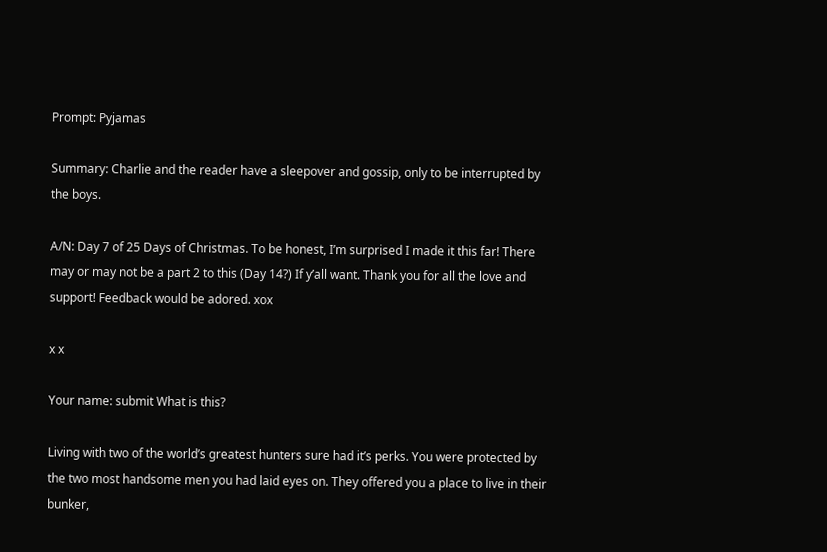Prompt: Pyjamas

Summary: Charlie and the reader have a sleepover and gossip, only to be interrupted by the boys.

A/N: Day 7 of 25 Days of Christmas. To be honest, I’m surprised I made it this far! There may or may not be a part 2 to this (Day 14?) If y’all want. Thank you for all the love and support! Feedback would be adored. xox

x x

Your name: submit What is this?

Living with two of the world’s greatest hunters sure had it’s perks. You were protected by the two most handsome men you had laid eyes on. They offered you a place to live in their bunker,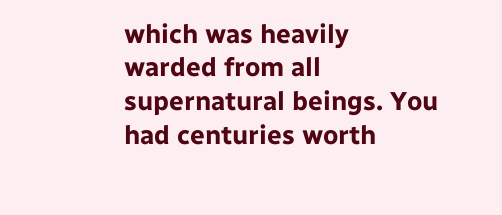which was heavily warded from all supernatural beings. You had centuries worth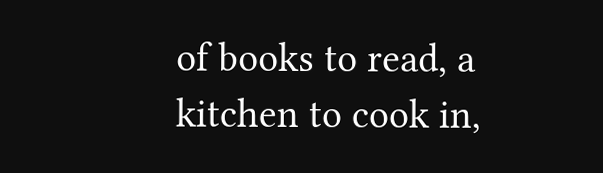of books to read, a kitchen to cook in,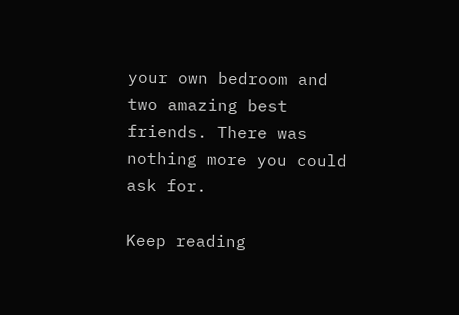your own bedroom and two amazing best friends. There was nothing more you could ask for.

Keep reading